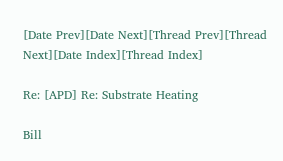[Date Prev][Date Next][Thread Prev][Thread Next][Date Index][Thread Index]

Re: [APD] Re: Substrate Heating

Bill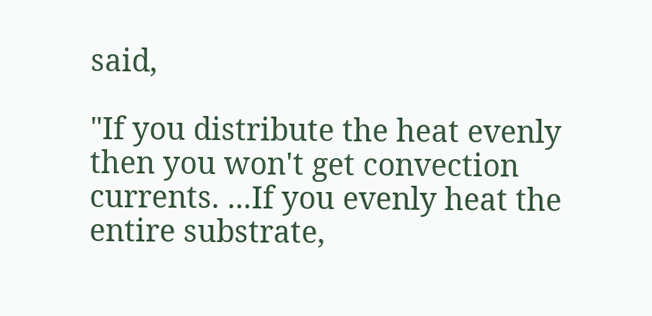said,

"If you distribute the heat evenly then you won't get convection currents. ...If you evenly heat the entire substrate,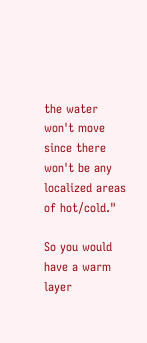the water won't move since there won't be any localized areas of hot/cold."

So you would have a warm layer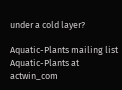under a cold layer?

Aquatic-Plants mailing list
Aquatic-Plants at actwin_com